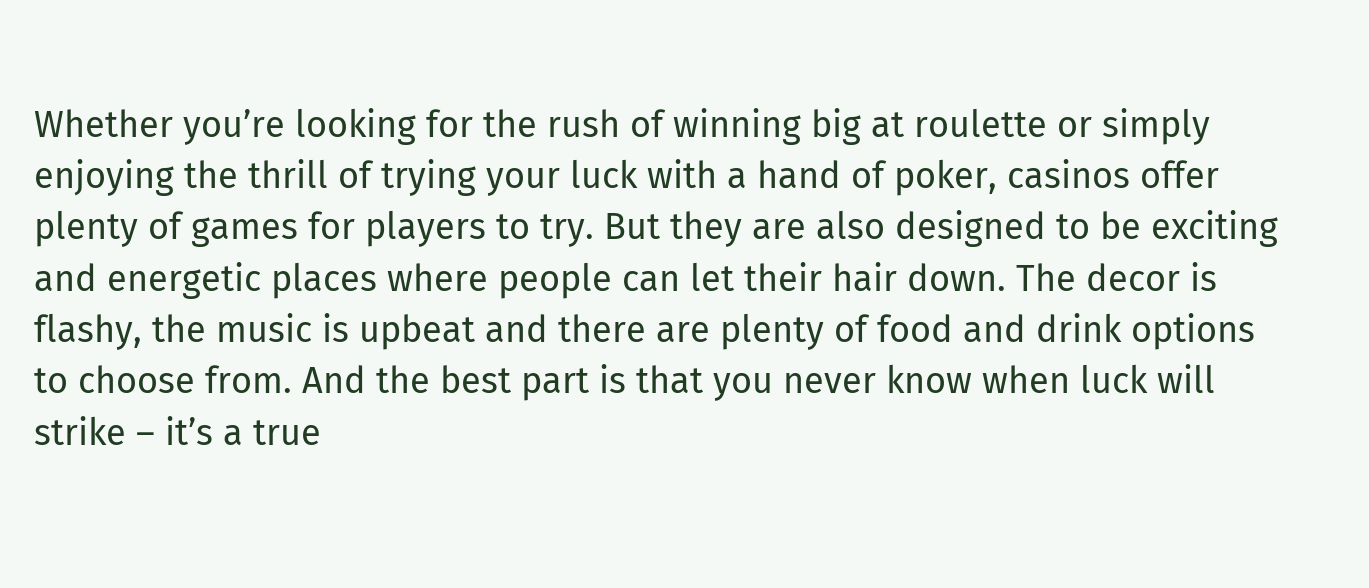Whether you’re looking for the rush of winning big at roulette or simply enjoying the thrill of trying your luck with a hand of poker, casinos offer plenty of games for players to try. But they are also designed to be exciting and energetic places where people can let their hair down. The decor is flashy, the music is upbeat and there are plenty of food and drink options to choose from. And the best part is that you never know when luck will strike – it’s a true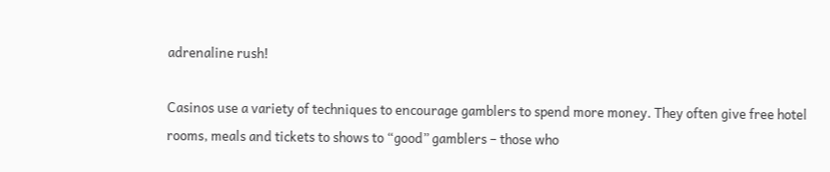adrenaline rush!

Casinos use a variety of techniques to encourage gamblers to spend more money. They often give free hotel rooms, meals and tickets to shows to “good” gamblers – those who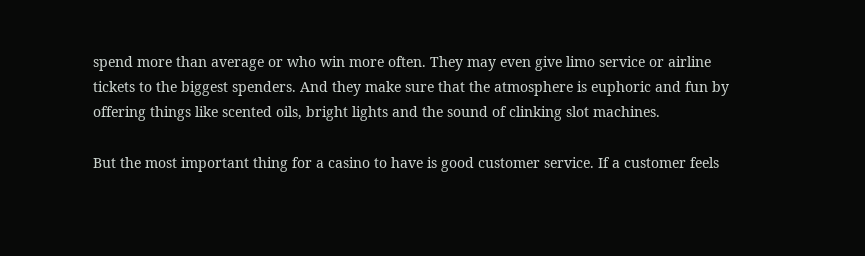spend more than average or who win more often. They may even give limo service or airline tickets to the biggest spenders. And they make sure that the atmosphere is euphoric and fun by offering things like scented oils, bright lights and the sound of clinking slot machines.

But the most important thing for a casino to have is good customer service. If a customer feels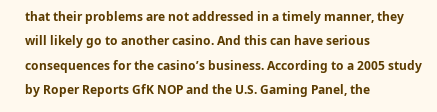that their problems are not addressed in a timely manner, they will likely go to another casino. And this can have serious consequences for the casino’s business. According to a 2005 study by Roper Reports GfK NOP and the U.S. Gaming Panel, the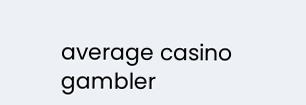average casino gambler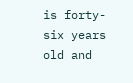is forty-six years old and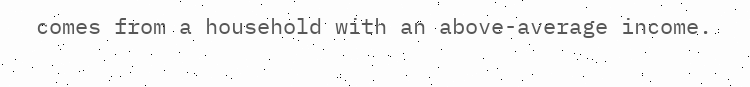comes from a household with an above-average income.